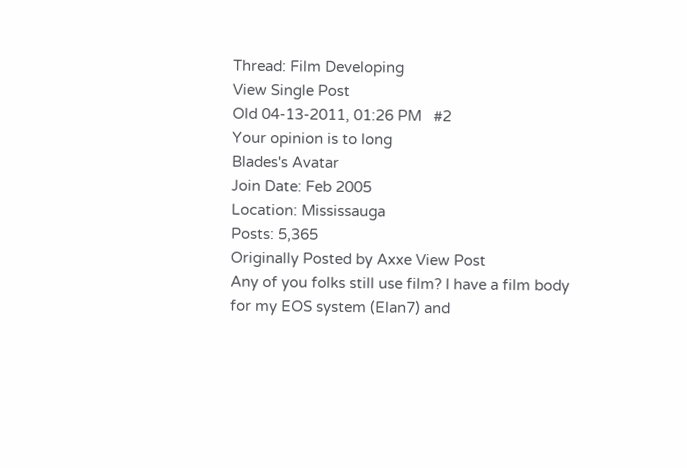Thread: Film Developing
View Single Post
Old 04-13-2011, 01:26 PM   #2
Your opinion is to long
Blades's Avatar
Join Date: Feb 2005
Location: Mississauga
Posts: 5,365
Originally Posted by Axxe View Post
Any of you folks still use film? I have a film body for my EOS system (Elan7) and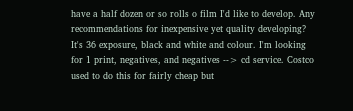have a half dozen or so rolls o film I'd like to develop. Any recommendations for inexpensive yet quality developing? It's 36 exposure, black and white and colour. I'm looking for 1 print, negatives, and negatives --> cd service. Costco used to do this for fairly cheap but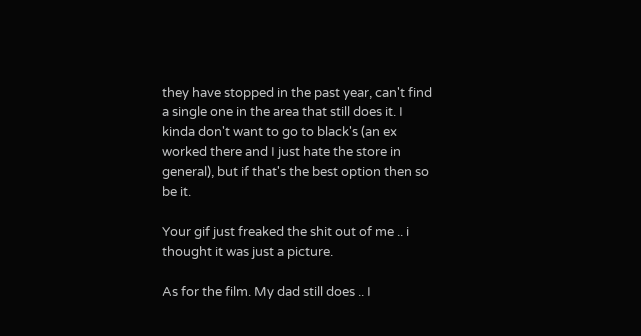they have stopped in the past year, can't find a single one in the area that still does it. I kinda don't want to go to black's (an ex worked there and I just hate the store in general), but if that's the best option then so be it.

Your gif just freaked the shit out of me .. i thought it was just a picture.

As for the film. My dad still does .. I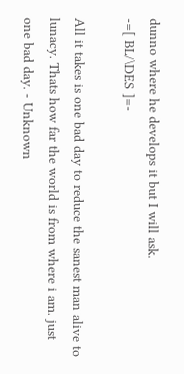dunno where he develops it but I will ask.
-=[ BL/\DES ]=-

All it takes is one bad day to reduce the sanest man alive to lunacy. Thats how far the world is from where i am. just one bad day. - Unknown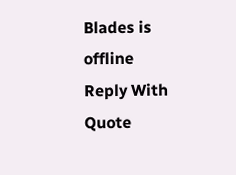Blades is offline   Reply With Quote